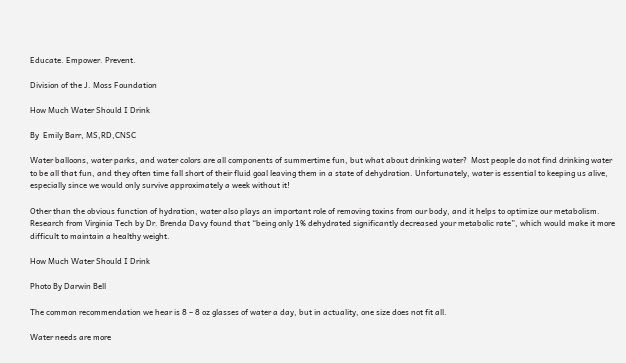Educate. Empower. Prevent.

Division of the J. Moss Foundation

How Much Water Should I Drink

By  Emily Barr, MS,RD,CNSC

Water balloons, water parks, and water colors are all components of summertime fun, but what about drinking water?  Most people do not find drinking water to be all that fun, and they often time fall short of their fluid goal leaving them in a state of dehydration. Unfortunately, water is essential to keeping us alive, especially since we would only survive approximately a week without it!

Other than the obvious function of hydration, water also plays an important role of removing toxins from our body, and it helps to optimize our metabolism.  Research from Virginia Tech by Dr. Brenda Davy found that “being only 1% dehydrated significantly decreased your metabolic rate”, which would make it more difficult to maintain a healthy weight.

How Much Water Should I Drink

Photo By Darwin Bell

The common recommendation we hear is 8 – 8 oz glasses of water a day, but in actuality, one size does not fit all.

Water needs are more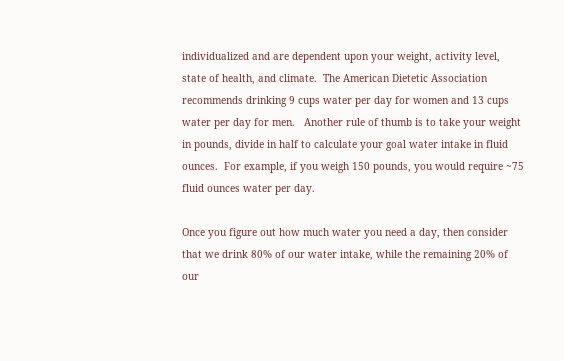individualized and are dependent upon your weight, activity level, state of health, and climate.  The American Dietetic Association recommends drinking 9 cups water per day for women and 13 cups water per day for men.   Another rule of thumb is to take your weight in pounds, divide in half to calculate your goal water intake in fluid ounces.  For example, if you weigh 150 pounds, you would require ~75 fluid ounces water per day.

Once you figure out how much water you need a day, then consider that we drink 80% of our water intake, while the remaining 20% of our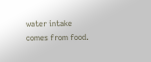water intake comes from food.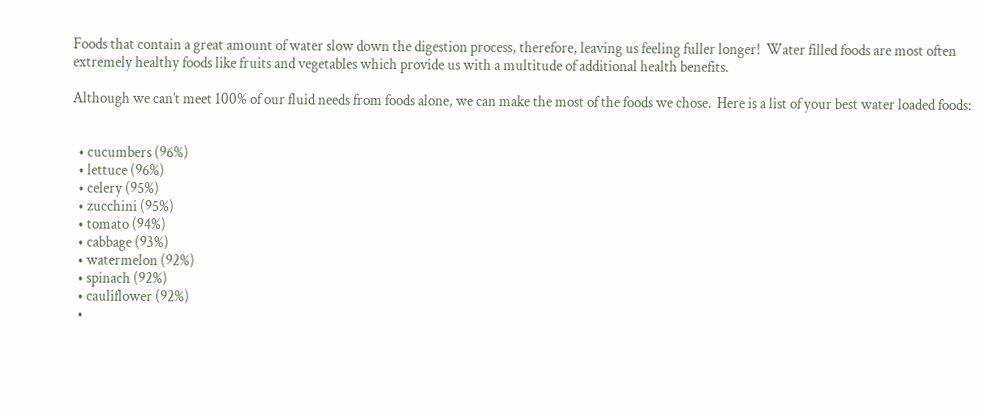Foods that contain a great amount of water slow down the digestion process, therefore, leaving us feeling fuller longer!  Water filled foods are most often extremely healthy foods like fruits and vegetables which provide us with a multitude of additional health benefits.

Although we can’t meet 100% of our fluid needs from foods alone, we can make the most of the foods we chose.  Here is a list of your best water loaded foods:


  • cucumbers (96%)
  • lettuce (96%)
  • celery (95%)
  • zucchini (95%)
  • tomato (94%)
  • cabbage (93%)
  • watermelon (92%)
  • spinach (92%)
  • cauliflower (92%)
  •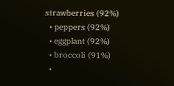strawberries (92%)
  • peppers (92%)
  • eggplant (92%)
  • broccoli (91%)
  •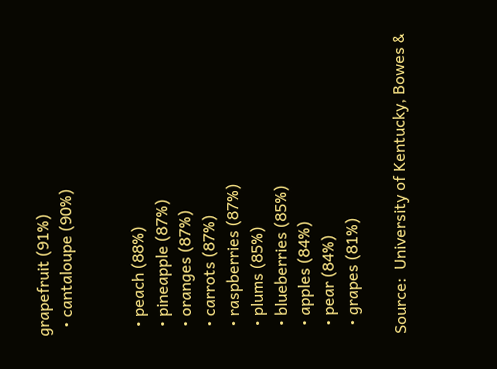grapefruit (91%)
  • cantaloupe (90%)


  • peach (88%)
  • pineapple (87%)
  • oranges (87%)
  • carrots (87%)
  • raspberries (87%)
  • plums (85%)
  • blueberries (85%)
  • apples (84%)
  • pear (84%)
  • grapes (81%)

Source:  University of Kentucky, Bowes &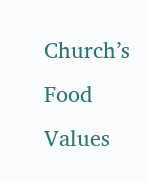Church’s Food Values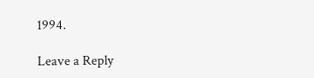1994.

Leave a Reply